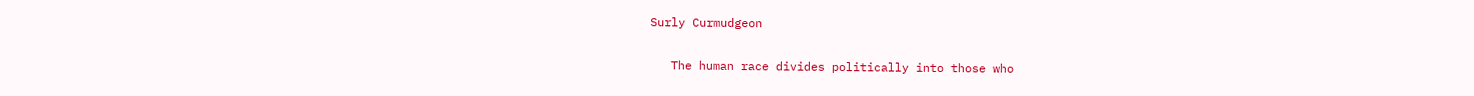Surly Curmudgeon

   The human race divides politically into those who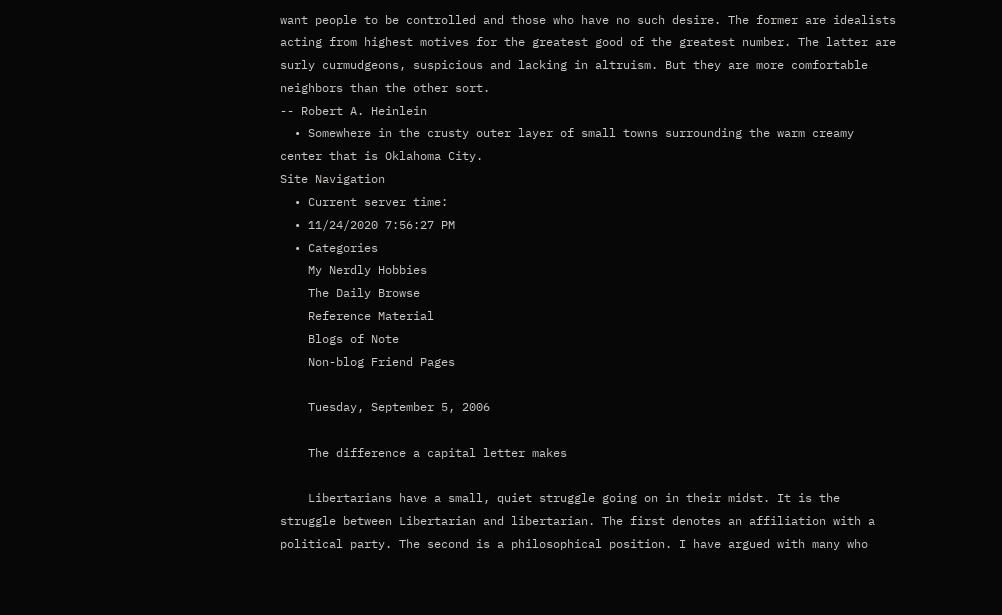want people to be controlled and those who have no such desire. The former are idealists acting from highest motives for the greatest good of the greatest number. The latter are surly curmudgeons, suspicious and lacking in altruism. But they are more comfortable neighbors than the other sort.
-- Robert A. Heinlein
  • Somewhere in the crusty outer layer of small towns surrounding the warm creamy center that is Oklahoma City.
Site Navigation
  • Current server time:
  • 11/24/2020 7:56:27 PM
  • Categories
    My Nerdly Hobbies
    The Daily Browse
    Reference Material
    Blogs of Note
    Non-blog Friend Pages

    Tuesday, September 5, 2006

    The difference a capital letter makes

    Libertarians have a small, quiet struggle going on in their midst. It is the struggle between Libertarian and libertarian. The first denotes an affiliation with a political party. The second is a philosophical position. I have argued with many who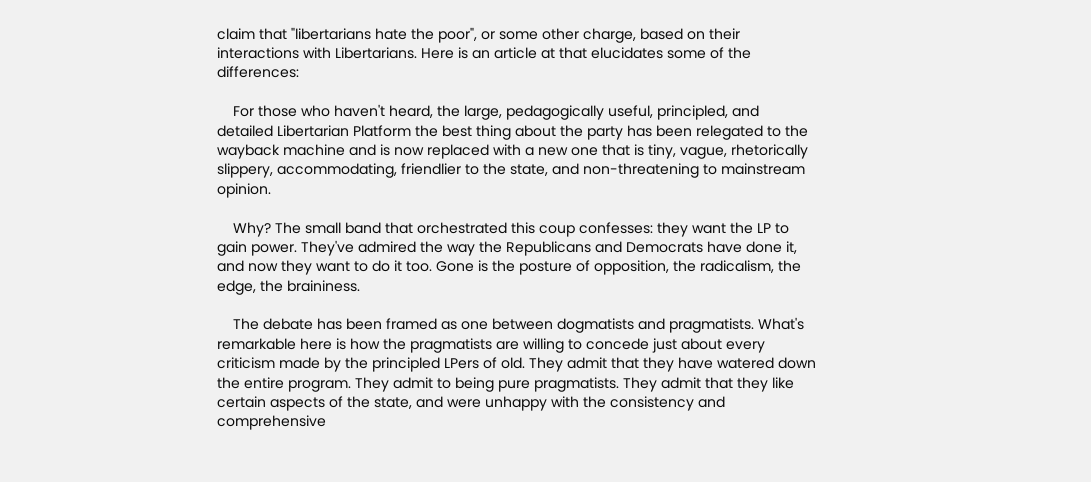claim that "libertarians hate the poor", or some other charge, based on their interactions with Libertarians. Here is an article at that elucidates some of the differences:

    For those who haven't heard, the large, pedagogically useful, principled, and detailed Libertarian Platform the best thing about the party has been relegated to the wayback machine and is now replaced with a new one that is tiny, vague, rhetorically slippery, accommodating, friendlier to the state, and non-threatening to mainstream opinion.

    Why? The small band that orchestrated this coup confesses: they want the LP to gain power. They've admired the way the Republicans and Democrats have done it, and now they want to do it too. Gone is the posture of opposition, the radicalism, the edge, the braininess.

    The debate has been framed as one between dogmatists and pragmatists. What's remarkable here is how the pragmatists are willing to concede just about every criticism made by the principled LPers of old. They admit that they have watered down the entire program. They admit to being pure pragmatists. They admit that they like certain aspects of the state, and were unhappy with the consistency and comprehensive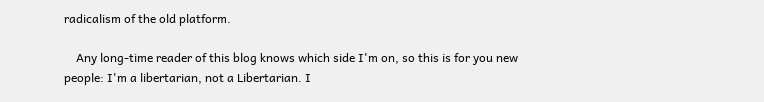radicalism of the old platform.

    Any long-time reader of this blog knows which side I'm on, so this is for you new people: I'm a libertarian, not a Libertarian. I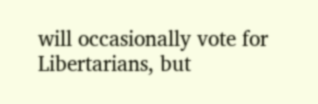will occasionally vote for Libertarians, but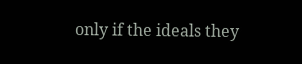only if the ideals they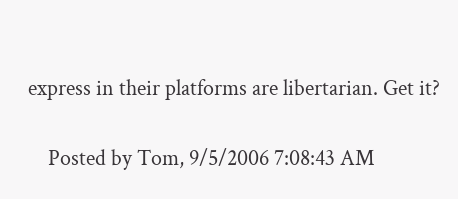express in their platforms are libertarian. Get it?

    Posted by Tom, 9/5/2006 7:08:43 AM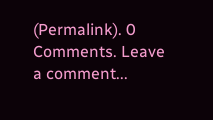(Permalink). 0 Comments. Leave a comment...